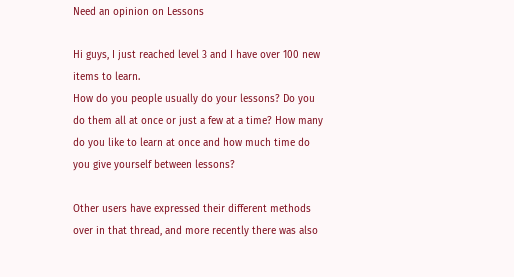Need an opinion on Lessons

Hi guys, I just reached level 3 and I have over 100 new items to learn.
How do you people usually do your lessons? Do you do them all at once or just a few at a time? How many do you like to learn at once and how much time do you give yourself between lessons?

Other users have expressed their different methods over in that thread, and more recently there was also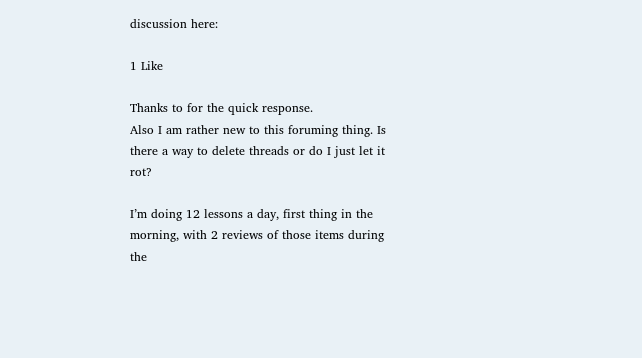discussion here:

1 Like

Thanks to for the quick response.
Also I am rather new to this foruming thing. Is there a way to delete threads or do I just let it rot?

I’m doing 12 lessons a day, first thing in the morning, with 2 reviews of those items during the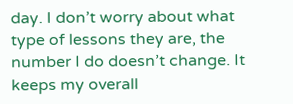day. I don’t worry about what type of lessons they are, the number I do doesn’t change. It keeps my overall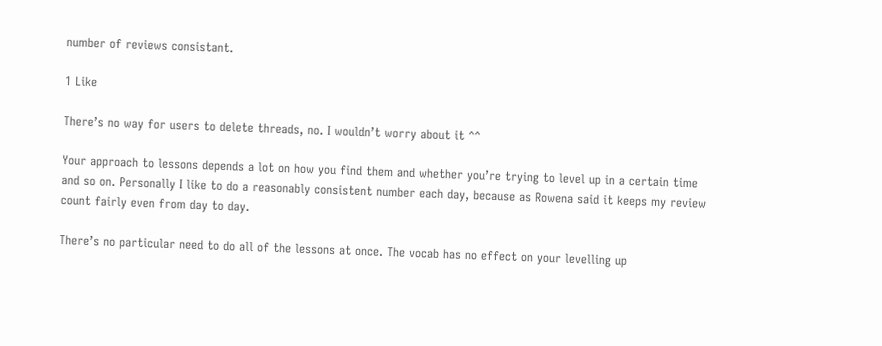number of reviews consistant.

1 Like

There’s no way for users to delete threads, no. I wouldn’t worry about it ^^

Your approach to lessons depends a lot on how you find them and whether you’re trying to level up in a certain time and so on. Personally I like to do a reasonably consistent number each day, because as Rowena said it keeps my review count fairly even from day to day.

There’s no particular need to do all of the lessons at once. The vocab has no effect on your levelling up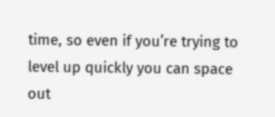time, so even if you’re trying to level up quickly you can space out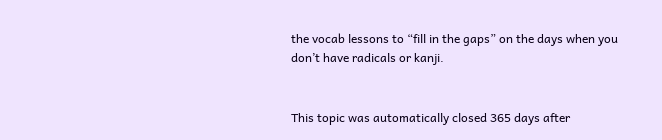the vocab lessons to “fill in the gaps” on the days when you don’t have radicals or kanji.


This topic was automatically closed 365 days after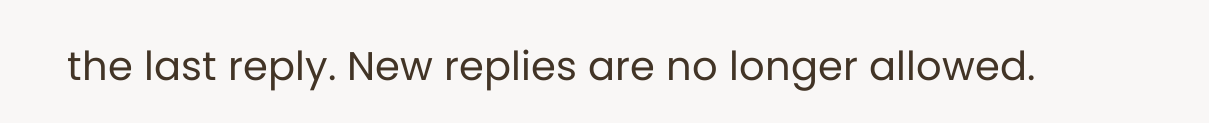the last reply. New replies are no longer allowed.